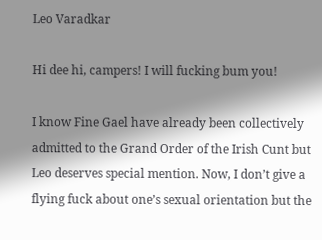Leo Varadkar

Hi dee hi, campers! I will fucking bum you!

I know Fine Gael have already been collectively admitted to the Grand Order of the Irish Cunt but Leo deserves special mention. Now, I don’t give a flying fuck about one’s sexual orientation but the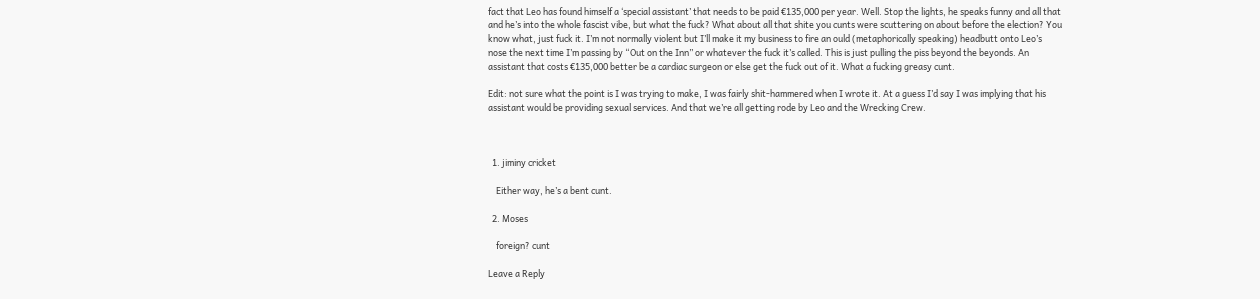fact that Leo has found himself a ‘special assistant’ that needs to be paid €135,000 per year. Well. Stop the lights, he speaks funny and all that and he’s into the whole fascist vibe, but what the fuck? What about all that shite you cunts were scuttering on about before the election? You know what, just fuck it. I’m not normally violent but I’ll make it my business to fire an ould (metaphorically speaking) headbutt onto Leo’s nose the next time I’m passing by “Out on the Inn” or whatever the fuck it’s called. This is just pulling the piss beyond the beyonds. An assistant that costs €135,000 better be a cardiac surgeon or else get the fuck out of it. What a fucking greasy cunt.

Edit: not sure what the point is I was trying to make, I was fairly shit-hammered when I wrote it. At a guess I’d say I was implying that his assistant would be providing sexual services. And that we’re all getting rode by Leo and the Wrecking Crew.



  1. jiminy cricket

    Either way, he’s a bent cunt.

  2. Moses

    foreign? cunt

Leave a Reply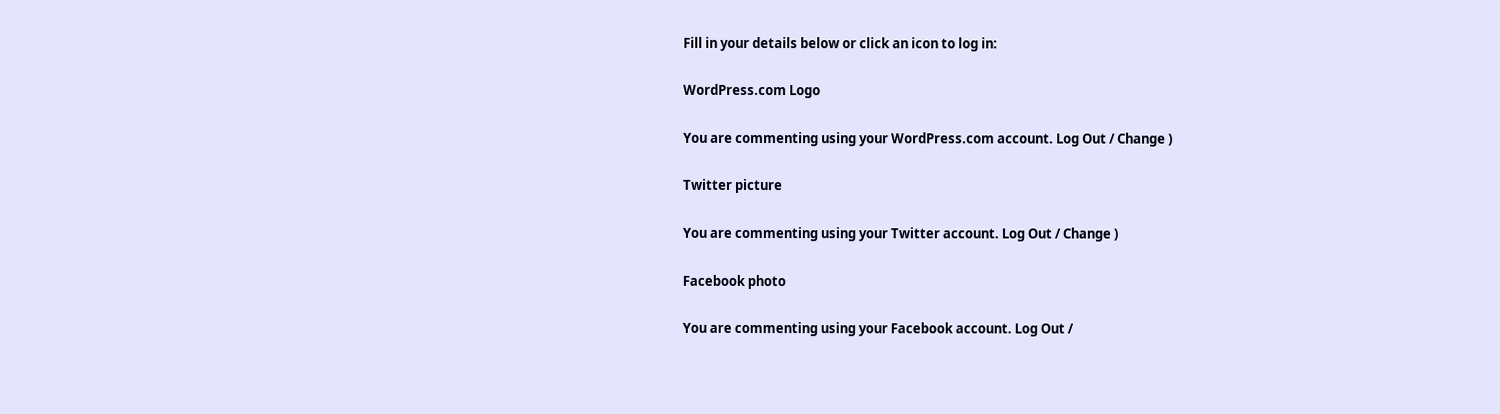Fill in your details below or click an icon to log in:

WordPress.com Logo

You are commenting using your WordPress.com account. Log Out / Change )

Twitter picture

You are commenting using your Twitter account. Log Out / Change )

Facebook photo

You are commenting using your Facebook account. Log Out /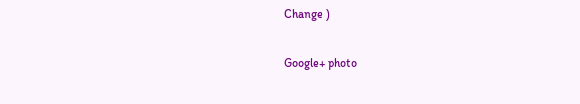Change )

Google+ photo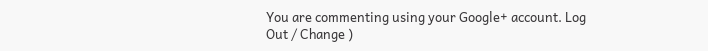You are commenting using your Google+ account. Log Out / Change )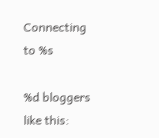Connecting to %s

%d bloggers like this: